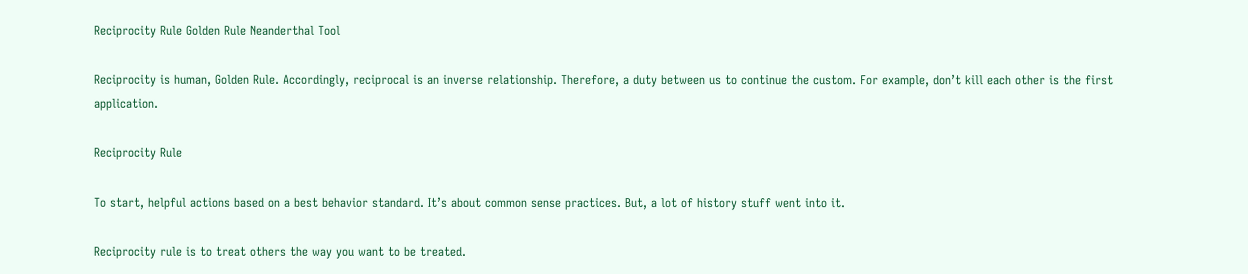Reciprocity Rule Golden Rule Neanderthal Tool

Reciprocity is human, Golden Rule. Accordingly, reciprocal is an inverse relationship. Therefore, a duty between us to continue the custom. For example, don’t kill each other is the first application.

Reciprocity Rule

To start, helpful actions based on a best behavior standard. It’s about common sense practices. But, a lot of history stuff went into it.

Reciprocity rule is to treat others the way you want to be treated.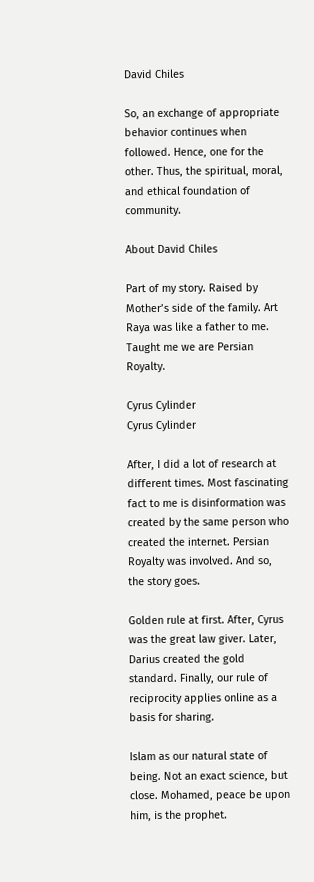David Chiles

So, an exchange of appropriate behavior continues when followed. Hence, one for the other. Thus, the spiritual, moral, and ethical foundation of community.

About David Chiles

Part of my story. Raised by Mother’s side of the family. Art Raya was like a father to me. Taught me we are Persian Royalty.

Cyrus Cylinder
Cyrus Cylinder

After, I did a lot of research at different times. Most fascinating fact to me is disinformation was created by the same person who created the internet. Persian Royalty was involved. And so, the story goes.

Golden rule at first. After, Cyrus was the great law giver. Later, Darius created the gold standard. Finally, our rule of reciprocity applies online as a basis for sharing.

Islam as our natural state of being. Not an exact science, but close. Mohamed, peace be upon him, is the prophet.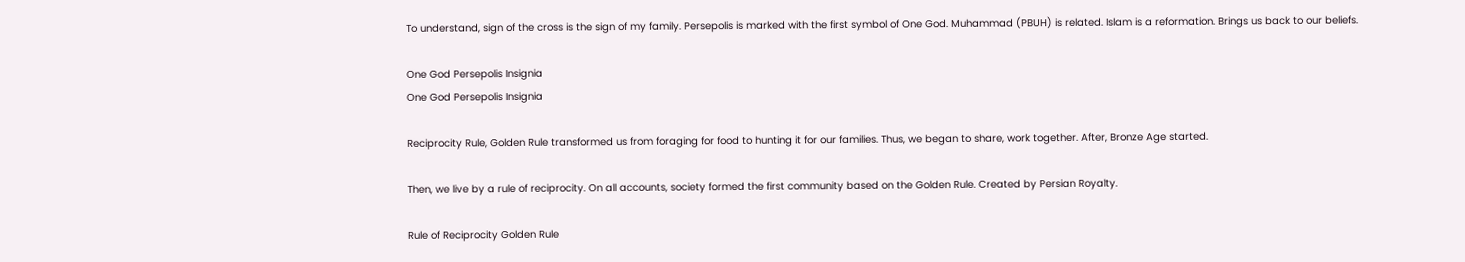To understand, sign of the cross is the sign of my family. Persepolis is marked with the first symbol of One God. Muhammad (PBUH) is related. Islam is a reformation. Brings us back to our beliefs.

One God Persepolis Insignia
One God Persepolis Insignia

Reciprocity Rule, Golden Rule transformed us from foraging for food to hunting it for our families. Thus, we began to share, work together. After, Bronze Age started.

Then, we live by a rule of reciprocity. On all accounts, society formed the first community based on the Golden Rule. Created by Persian Royalty.

Rule of Reciprocity Golden Rule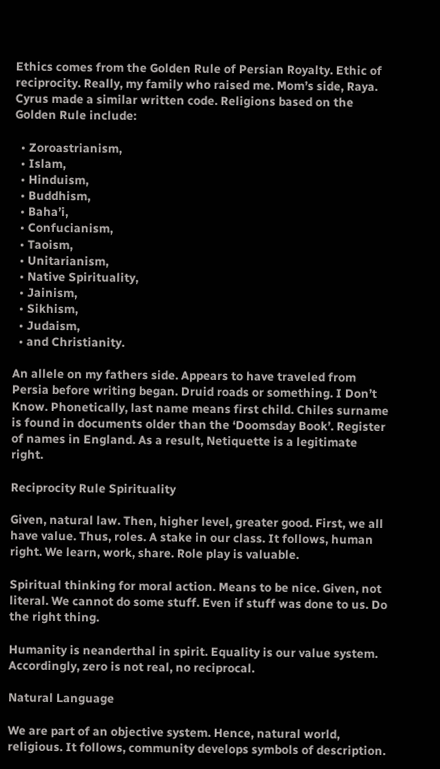Ethics comes from the Golden Rule of Persian Royalty. Ethic of reciprocity. Really, my family who raised me. Mom’s side, Raya. Cyrus made a similar written code. Religions based on the Golden Rule include:

  • Zoroastrianism,
  • Islam,
  • Hinduism,
  • Buddhism,
  • Baha’i,
  • Confucianism,
  • Taoism,
  • Unitarianism,
  • Native Spirituality,
  • Jainism,
  • Sikhism,
  • Judaism,
  • and Christianity.

An allele on my fathers side. Appears to have traveled from Persia before writing began. Druid roads or something. I Don’t Know. Phonetically, last name means first child. Chiles surname is found in documents older than the ‘Doomsday Book’. Register of names in England. As a result, Netiquette is a legitimate right.

Reciprocity Rule Spirituality

Given, natural law. Then, higher level, greater good. First, we all have value. Thus, roles. A stake in our class. It follows, human right. We learn, work, share. Role play is valuable.

Spiritual thinking for moral action. Means to be nice. Given, not literal. We cannot do some stuff. Even if stuff was done to us. Do the right thing.

Humanity is neanderthal in spirit. Equality is our value system. Accordingly, zero is not real, no reciprocal.

Natural Language

We are part of an objective system. Hence, natural world, religious. It follows, community develops symbols of description.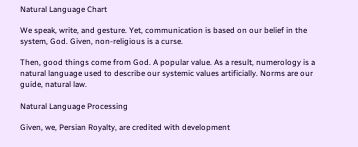Natural Language Chart

We speak, write, and gesture. Yet, communication is based on our belief in the system, God. Given, non-religious is a curse.

Then, good things come from God. A popular value. As a result, numerology is a natural language used to describe our systemic values artificially. Norms are our guide, natural law.

Natural Language Processing

Given, we, Persian Royalty, are credited with development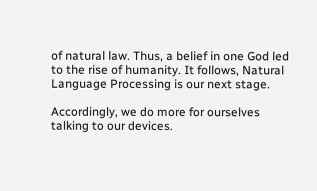of natural law. Thus, a belief in one God led to the rise of humanity. It follows, Natural Language Processing is our next stage.

Accordingly, we do more for ourselves talking to our devices.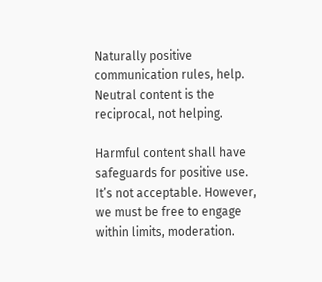Naturally positive communication rules, help. Neutral content is the reciprocal, not helping.

Harmful content shall have safeguards for positive use. It’s not acceptable. However, we must be free to engage within limits, moderation.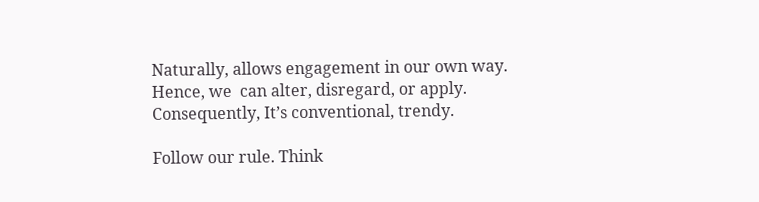Naturally, allows engagement in our own way. Hence, we  can alter, disregard, or apply. Consequently, It’s conventional, trendy.

Follow our rule. Think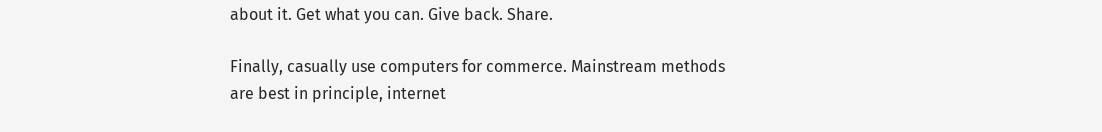about it. Get what you can. Give back. Share.

Finally, casually use computers for commerce. Mainstream methods are best in principle, internet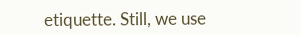etiquette. Still, we use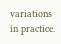variations in practice.